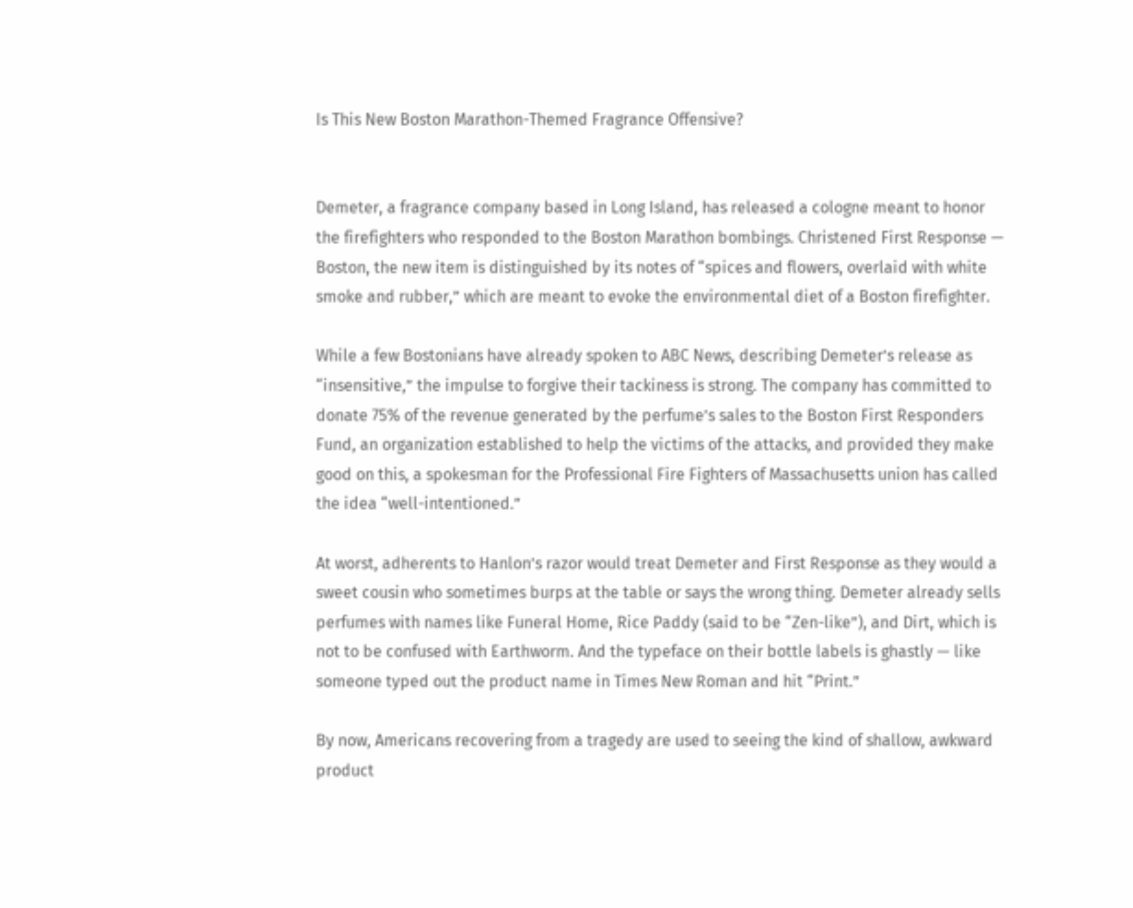Is This New Boston Marathon-Themed Fragrance Offensive?


Demeter, a fragrance company based in Long Island, has released a cologne meant to honor the firefighters who responded to the Boston Marathon bombings. Christened First Response — Boston, the new item is distinguished by its notes of “spices and flowers, overlaid with white smoke and rubber,” which are meant to evoke the environmental diet of a Boston firefighter.

While a few Bostonians have already spoken to ABC News, describing Demeter’s release as “insensitive,” the impulse to forgive their tackiness is strong. The company has committed to donate 75% of the revenue generated by the perfume’s sales to the Boston First Responders Fund, an organization established to help the victims of the attacks, and provided they make good on this, a spokesman for the Professional Fire Fighters of Massachusetts union has called the idea “well-intentioned.”

At worst, adherents to Hanlon’s razor would treat Demeter and First Response as they would a sweet cousin who sometimes burps at the table or says the wrong thing. Demeter already sells perfumes with names like Funeral Home, Rice Paddy (said to be “Zen-like”), and Dirt, which is not to be confused with Earthworm. And the typeface on their bottle labels is ghastly — like someone typed out the product name in Times New Roman and hit “Print.”

By now, Americans recovering from a tragedy are used to seeing the kind of shallow, awkward product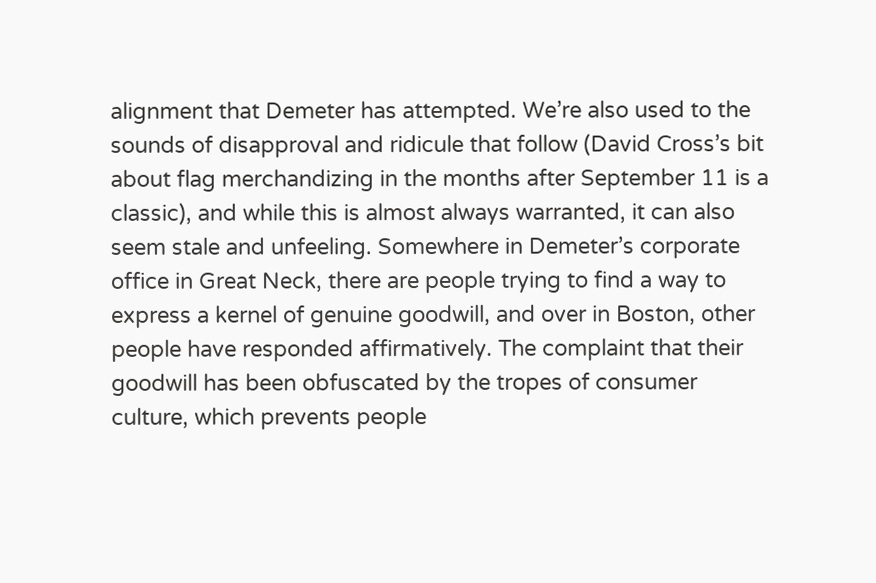alignment that Demeter has attempted. We’re also used to the sounds of disapproval and ridicule that follow (David Cross’s bit about flag merchandizing in the months after September 11 is a classic), and while this is almost always warranted, it can also seem stale and unfeeling. Somewhere in Demeter’s corporate office in Great Neck, there are people trying to find a way to express a kernel of genuine goodwill, and over in Boston, other people have responded affirmatively. The complaint that their goodwill has been obfuscated by the tropes of consumer culture, which prevents people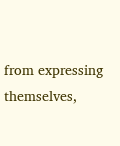from expressing themselves,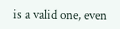is a valid one, even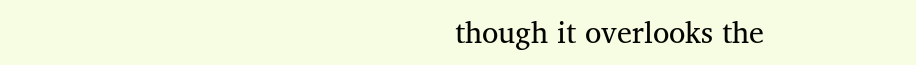though it overlooks the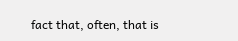fact that, often, that is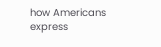how Americans express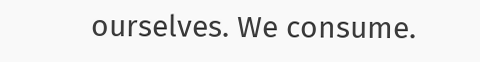ourselves. We consume.